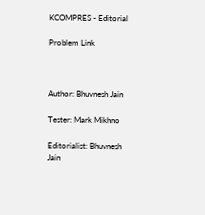KCOMPRES - Editorial

Problem Link



Author: Bhuvnesh Jain

Tester: Mark Mikhno

Editorialist: Bhuvnesh Jain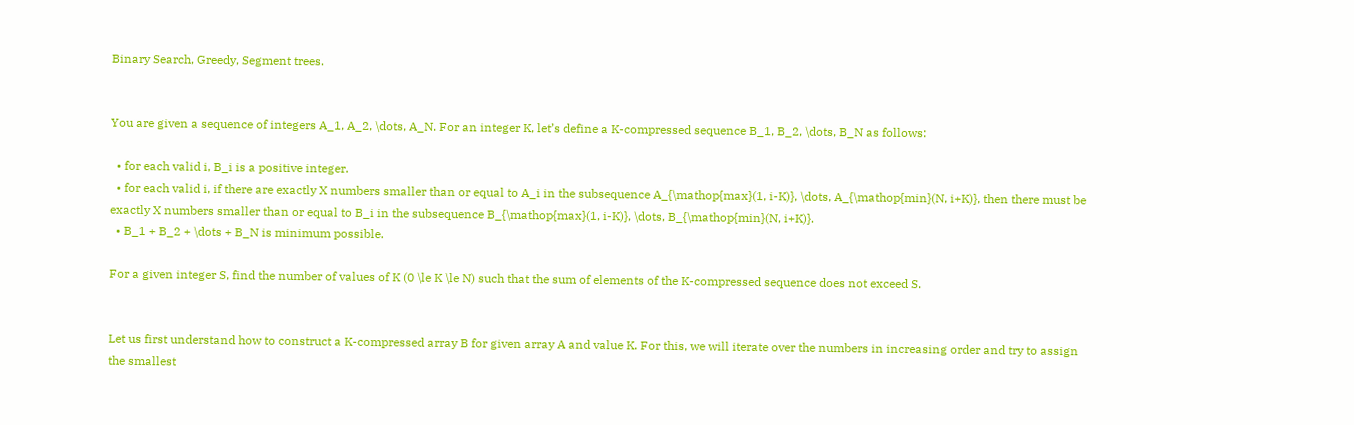Binary Search, Greedy, Segment trees.


You are given a sequence of integers A_1, A_2, \dots, A_N. For an integer K, let’s define a K-compressed sequence B_1, B_2, \dots, B_N as follows:

  • for each valid i, B_i is a positive integer.
  • for each valid i, if there are exactly X numbers smaller than or equal to A_i in the subsequence A_{\mathop{max}(1, i-K)}, \dots, A_{\mathop{min}(N, i+K)}, then there must be exactly X numbers smaller than or equal to B_i in the subsequence B_{\mathop{max}(1, i-K)}, \dots, B_{\mathop{min}(N, i+K)}.
  • B_1 + B_2 + \dots + B_N is minimum possible.

For a given integer S, find the number of values of K (0 \le K \le N) such that the sum of elements of the K-compressed sequence does not exceed S.


Let us first understand how to construct a K-compressed array B for given array A and value K. For this, we will iterate over the numbers in increasing order and try to assign the smallest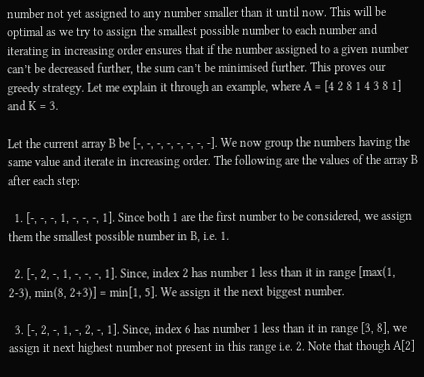number not yet assigned to any number smaller than it until now. This will be optimal as we try to assign the smallest possible number to each number and iterating in increasing order ensures that if the number assigned to a given number can’t be decreased further, the sum can’t be minimised further. This proves our greedy strategy. Let me explain it through an example, where A = [4 2 8 1 4 3 8 1] and K = 3.

Let the current array B be [-, -, -, -, -, -, -, -]. We now group the numbers having the same value and iterate in increasing order. The following are the values of the array B after each step:

  1. [-, -, -, 1, -, -, -, 1]. Since both 1 are the first number to be considered, we assign them the smallest possible number in B, i.e. 1.

  2. [-, 2, -, 1, -, -, -, 1]. Since, index 2 has number 1 less than it in range [max(1, 2-3), min(8, 2+3)] = min[1, 5]. We assign it the next biggest number.

  3. [-, 2, -, 1, -, 2, -, 1]. Since, index 6 has number 1 less than it in range [3, 8], we assign it next highest number not present in this range i.e. 2. Note that though A[2]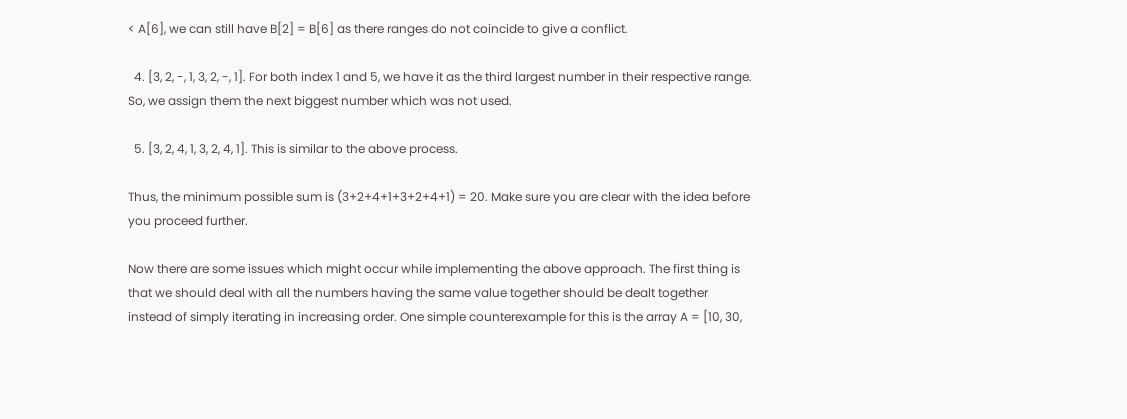< A[6], we can still have B[2] = B[6] as there ranges do not coincide to give a conflict.

  4. [3, 2, -, 1, 3, 2, -, 1]. For both index 1 and 5, we have it as the third largest number in their respective range. So, we assign them the next biggest number which was not used.

  5. [3, 2, 4, 1, 3, 2, 4, 1]. This is similar to the above process.

Thus, the minimum possible sum is (3+2+4+1+3+2+4+1) = 20. Make sure you are clear with the idea before you proceed further.

Now there are some issues which might occur while implementing the above approach. The first thing is that we should deal with all the numbers having the same value together should be dealt together instead of simply iterating in increasing order. One simple counterexample for this is the array A = [10, 30,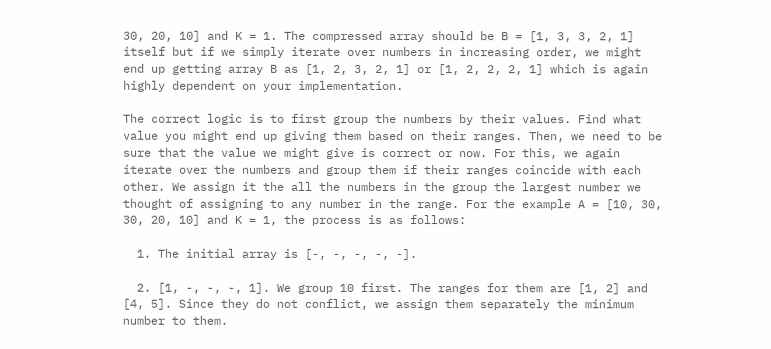30, 20, 10] and K = 1. The compressed array should be B = [1, 3, 3, 2, 1] itself but if we simply iterate over numbers in increasing order, we might end up getting array B as [1, 2, 3, 2, 1] or [1, 2, 2, 2, 1] which is again highly dependent on your implementation.

The correct logic is to first group the numbers by their values. Find what value you might end up giving them based on their ranges. Then, we need to be sure that the value we might give is correct or now. For this, we again iterate over the numbers and group them if their ranges coincide with each other. We assign it the all the numbers in the group the largest number we thought of assigning to any number in the range. For the example A = [10, 30, 30, 20, 10] and K = 1, the process is as follows:

  1. The initial array is [-, -, -, -, -].

  2. [1, -, -, -, 1]. We group 10 first. The ranges for them are [1, 2] and [4, 5]. Since they do not conflict, we assign them separately the minimum number to them.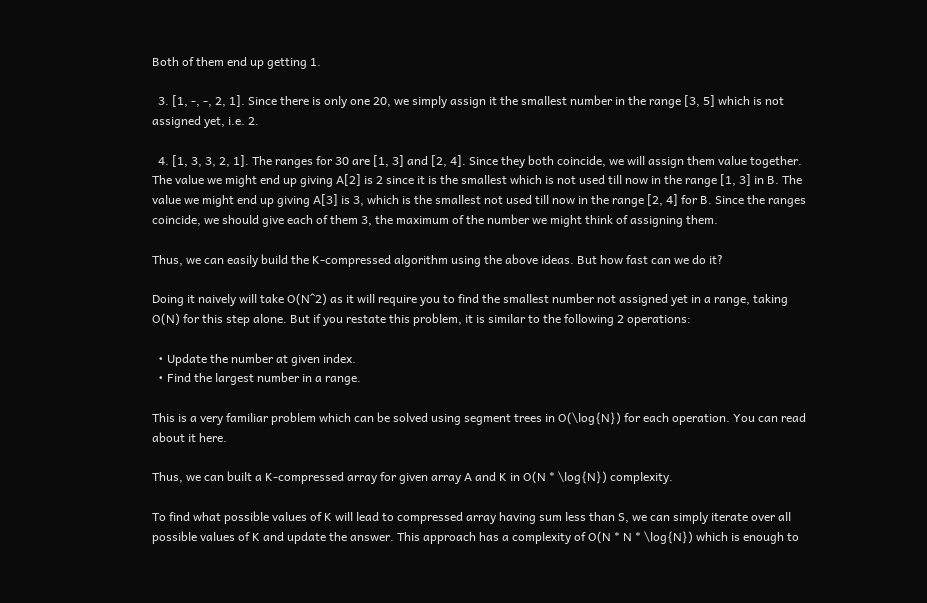Both of them end up getting 1.

  3. [1, -, -, 2, 1]. Since there is only one 20, we simply assign it the smallest number in the range [3, 5] which is not assigned yet, i.e. 2.

  4. [1, 3, 3, 2, 1]. The ranges for 30 are [1, 3] and [2, 4]. Since they both coincide, we will assign them value together. The value we might end up giving A[2] is 2 since it is the smallest which is not used till now in the range [1, 3] in B. The value we might end up giving A[3] is 3, which is the smallest not used till now in the range [2, 4] for B. Since the ranges coincide, we should give each of them 3, the maximum of the number we might think of assigning them.

Thus, we can easily build the K-compressed algorithm using the above ideas. But how fast can we do it?

Doing it naively will take O(N^2) as it will require you to find the smallest number not assigned yet in a range, taking O(N) for this step alone. But if you restate this problem, it is similar to the following 2 operations:

  • Update the number at given index.
  • Find the largest number in a range.

This is a very familiar problem which can be solved using segment trees in O(\log{N}) for each operation. You can read about it here.

Thus, we can built a K-compressed array for given array A and K in O(N * \log{N}) complexity.

To find what possible values of K will lead to compressed array having sum less than S, we can simply iterate over all possible values of K and update the answer. This approach has a complexity of O(N * N * \log{N}) which is enough to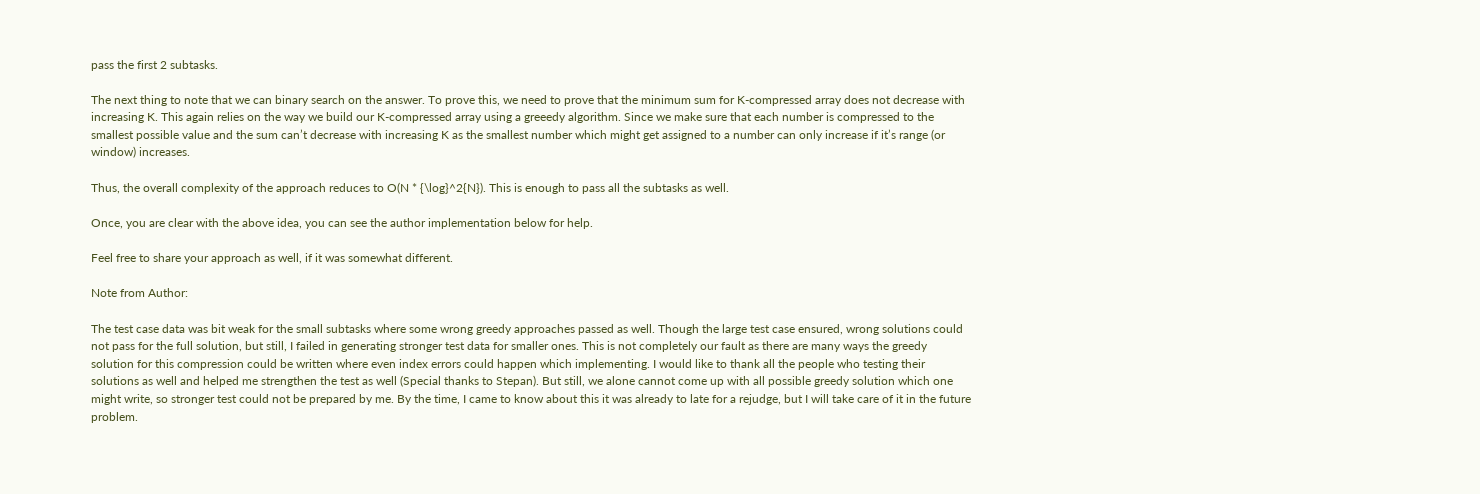pass the first 2 subtasks.

The next thing to note that we can binary search on the answer. To prove this, we need to prove that the minimum sum for K-compressed array does not decrease with increasing K. This again relies on the way we build our K-compressed array using a greeedy algorithm. Since we make sure that each number is compressed to the smallest possible value and the sum can’t decrease with increasing K as the smallest number which might get assigned to a number can only increase if it’s range (or window) increases.

Thus, the overall complexity of the approach reduces to O(N * {\log}^2{N}). This is enough to pass all the subtasks as well.

Once, you are clear with the above idea, you can see the author implementation below for help.

Feel free to share your approach as well, if it was somewhat different.

Note from Author:

The test case data was bit weak for the small subtasks where some wrong greedy approaches passed as well. Though the large test case ensured, wrong solutions could not pass for the full solution, but still, I failed in generating stronger test data for smaller ones. This is not completely our fault as there are many ways the greedy solution for this compression could be written where even index errors could happen which implementing. I would like to thank all the people who testing their solutions as well and helped me strengthen the test as well (Special thanks to Stepan). But still, we alone cannot come up with all possible greedy solution which one might write, so stronger test could not be prepared by me. By the time, I came to know about this it was already to late for a rejudge, but I will take care of it in the future problem.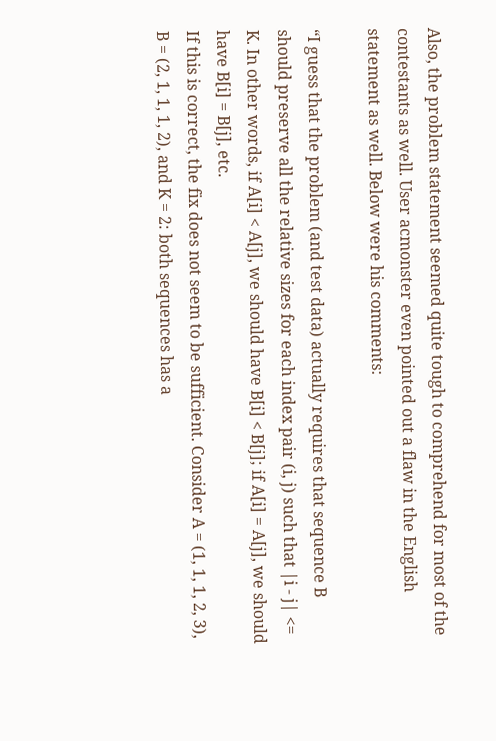Also, the problem statement seemed quite tough to comprehend for most of the contestants as well. User acmonster even pointed out a flaw in the English statement as well. Below were his comments:

“I guess that the problem (and test data) actually requires that sequence B should preserve all the relative sizes for each index pair (i, j) such that |i - j| <= K. In other words, if A[i] < A[j], we should have B[i] < B[j]; if A[i] = A[j], we should have B[i] = B[j], etc.
If this is correct, the fix does not seem to be sufficient. Consider A = (1, 1, 1, 2, 3), B = (2, 1, 1, 1, 2), and K = 2: both sequences has a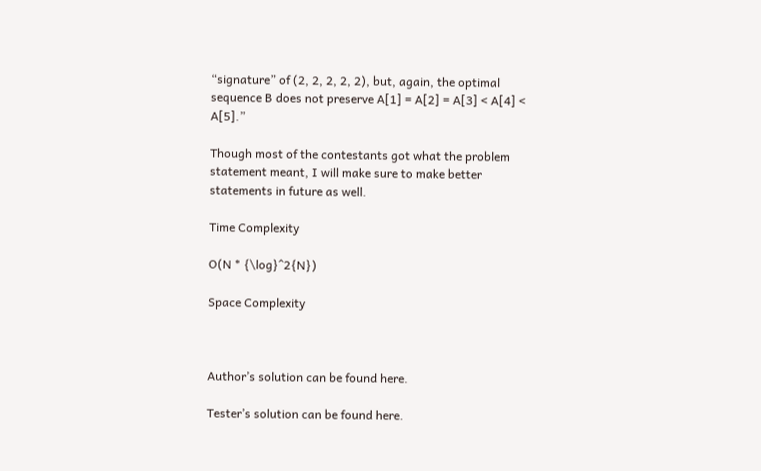“signature” of (2, 2, 2, 2, 2), but, again, the optimal sequence B does not preserve A[1] = A[2] = A[3] < A[4] < A[5].”

Though most of the contestants got what the problem statement meant, I will make sure to make better statements in future as well.

Time Complexity

O(N * {\log}^2{N})

Space Complexity



Author’s solution can be found here.

Tester’s solution can be found here.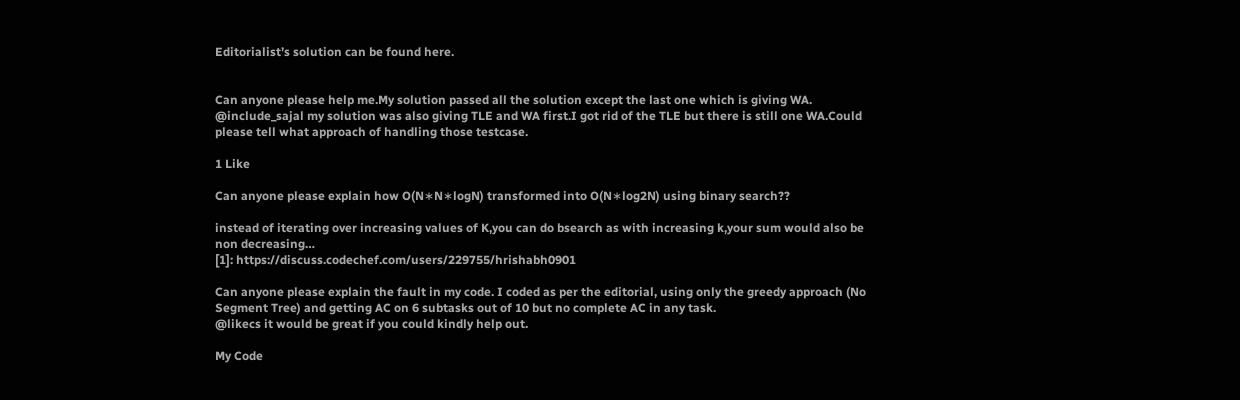Editorialist’s solution can be found here.


Can anyone please help me.My solution passed all the solution except the last one which is giving WA.
@include_sajal my solution was also giving TLE and WA first.I got rid of the TLE but there is still one WA.Could please tell what approach of handling those testcase.

1 Like

Can anyone please explain how O(N∗N∗logN) transformed into O(N∗log2N) using binary search??

instead of iterating over increasing values of K,you can do bsearch as with increasing k,your sum would also be non decreasing…
[1]: https://discuss.codechef.com/users/229755/hrishabh0901

Can anyone please explain the fault in my code. I coded as per the editorial, using only the greedy approach (No Segment Tree) and getting AC on 6 subtasks out of 10 but no complete AC in any task.
@likecs it would be great if you could kindly help out.

My Code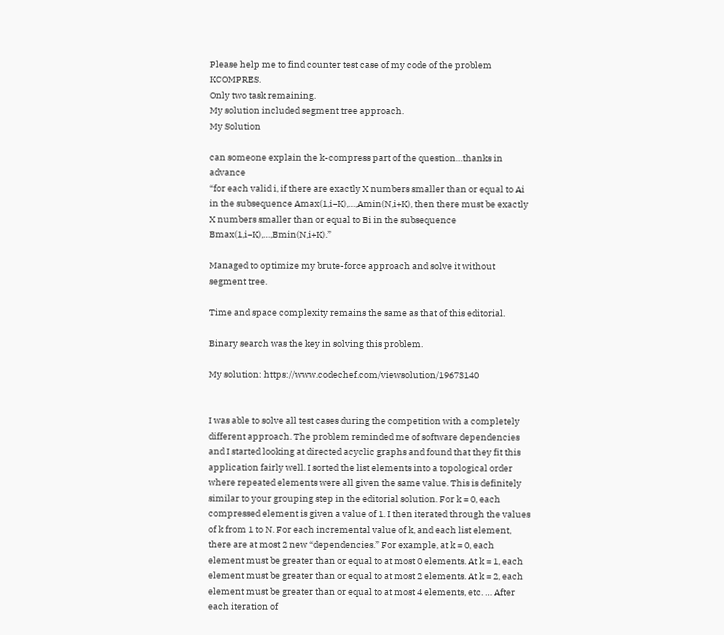Please help me to find counter test case of my code of the problem KCOMPRES.
Only two task remaining.
My solution included segment tree approach.
My Solution

can someone explain the k-compress part of the question…thanks in advance
“for each valid i, if there are exactly X numbers smaller than or equal to Ai in the subsequence Amax(1,i−K),…,Amin(N,i+K), then there must be exactly X numbers smaller than or equal to Bi in the subsequence Bmax(1,i−K),…,Bmin(N,i+K).”

Managed to optimize my brute-force approach and solve it without segment tree.

Time and space complexity remains the same as that of this editorial.

Binary search was the key in solving this problem.

My solution: https://www.codechef.com/viewsolution/19673140


I was able to solve all test cases during the competition with a completely different approach. The problem reminded me of software dependencies and I started looking at directed acyclic graphs and found that they fit this application fairly well. I sorted the list elements into a topological order where repeated elements were all given the same value. This is definitely similar to your grouping step in the editorial solution. For k = 0, each compressed element is given a value of 1. I then iterated through the values of k from 1 to N. For each incremental value of k, and each list element, there are at most 2 new “dependencies.” For example, at k = 0, each element must be greater than or equal to at most 0 elements. At k = 1, each element must be greater than or equal to at most 2 elements. At k = 2, each element must be greater than or equal to at most 4 elements, etc. … After each iteration of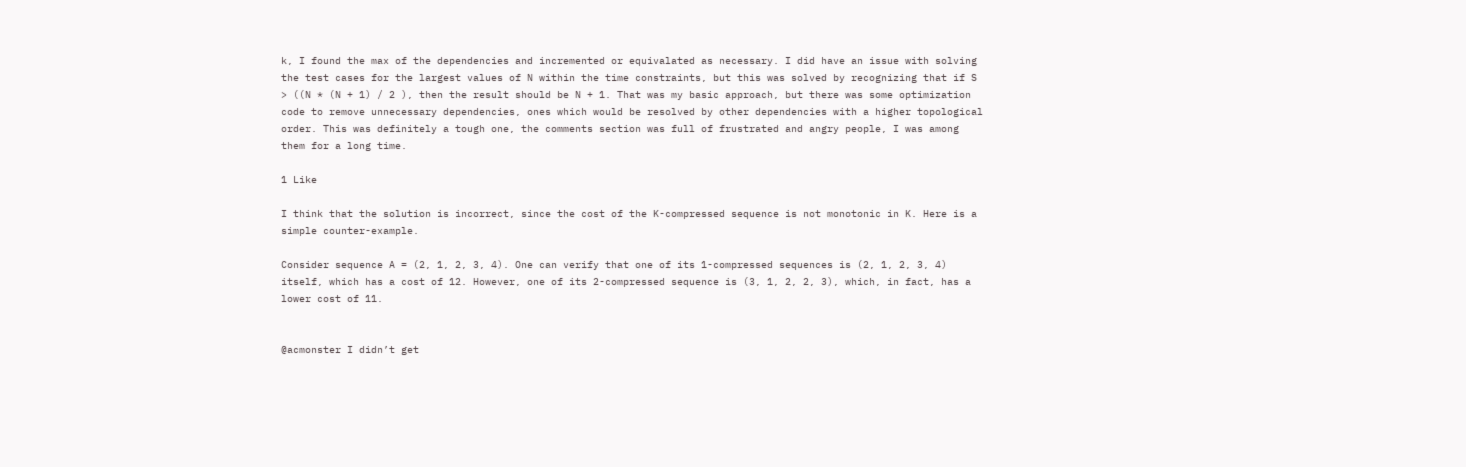k, I found the max of the dependencies and incremented or equivalated as necessary. I did have an issue with solving the test cases for the largest values of N within the time constraints, but this was solved by recognizing that if S > ((N * (N + 1) / 2 ), then the result should be N + 1. That was my basic approach, but there was some optimization code to remove unnecessary dependencies, ones which would be resolved by other dependencies with a higher topological order. This was definitely a tough one, the comments section was full of frustrated and angry people, I was among them for a long time.

1 Like

I think that the solution is incorrect, since the cost of the K-compressed sequence is not monotonic in K. Here is a simple counter-example.

Consider sequence A = (2, 1, 2, 3, 4). One can verify that one of its 1-compressed sequences is (2, 1, 2, 3, 4) itself, which has a cost of 12. However, one of its 2-compressed sequence is (3, 1, 2, 2, 3), which, in fact, has a lower cost of 11.


@acmonster I didn’t get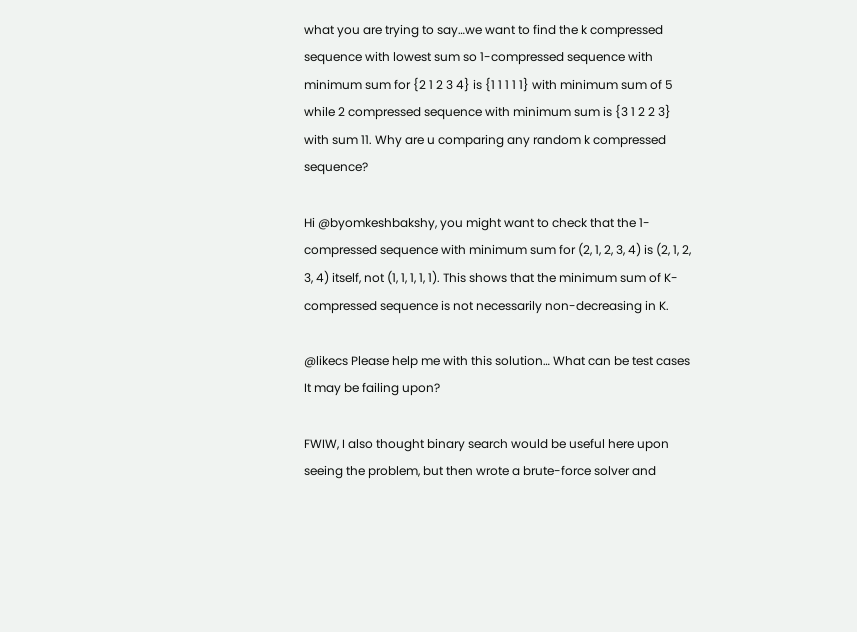what you are trying to say…we want to find the k compressed sequence with lowest sum so 1-compressed sequence with minimum sum for {2 1 2 3 4} is {1 1 1 1 1} with minimum sum of 5 while 2 compressed sequence with minimum sum is {3 1 2 2 3} with sum 11. Why are u comparing any random k compressed sequence?

Hi @byomkeshbakshy, you might want to check that the 1-compressed sequence with minimum sum for (2, 1, 2, 3, 4) is (2, 1, 2, 3, 4) itself, not (1, 1, 1, 1, 1). This shows that the minimum sum of K-compressed sequence is not necessarily non-decreasing in K.

@likecs Please help me with this solution… What can be test cases It may be failing upon?

FWIW, I also thought binary search would be useful here upon seeing the problem, but then wrote a brute-force solver and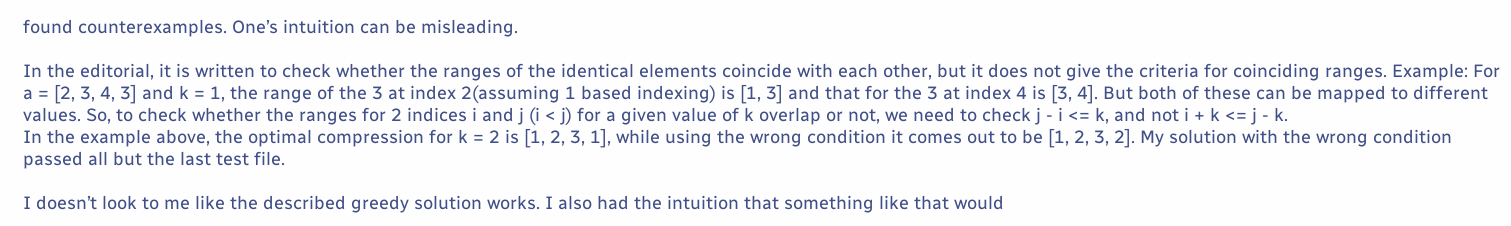found counterexamples. One’s intuition can be misleading.

In the editorial, it is written to check whether the ranges of the identical elements coincide with each other, but it does not give the criteria for coinciding ranges. Example: For a = [2, 3, 4, 3] and k = 1, the range of the 3 at index 2(assuming 1 based indexing) is [1, 3] and that for the 3 at index 4 is [3, 4]. But both of these can be mapped to different values. So, to check whether the ranges for 2 indices i and j (i < j) for a given value of k overlap or not, we need to check j - i <= k, and not i + k <= j - k.
In the example above, the optimal compression for k = 2 is [1, 2, 3, 1], while using the wrong condition it comes out to be [1, 2, 3, 2]. My solution with the wrong condition passed all but the last test file.

I doesn’t look to me like the described greedy solution works. I also had the intuition that something like that would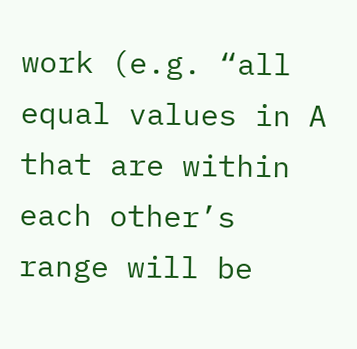work (e.g. “all equal values in A that are within each other’s range will be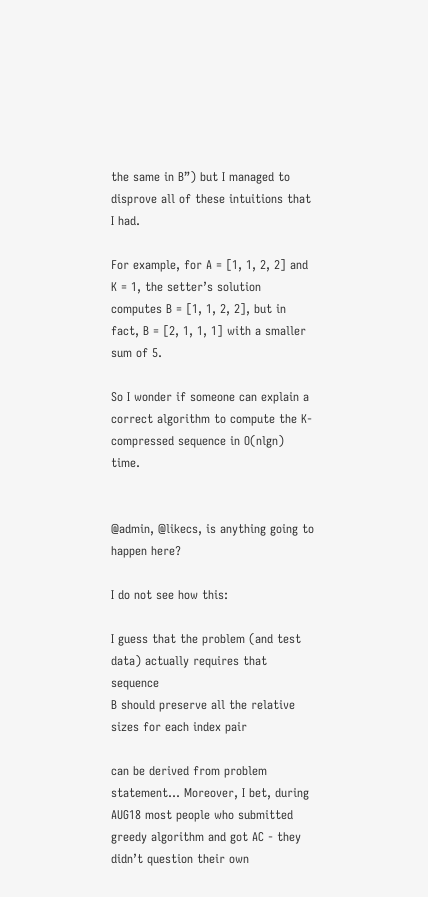the same in B”) but I managed to disprove all of these intuitions that I had.

For example, for A = [1, 1, 2, 2] and K = 1, the setter’s solution computes B = [1, 1, 2, 2], but in fact, B = [2, 1, 1, 1] with a smaller sum of 5.

So I wonder if someone can explain a correct algorithm to compute the K-compressed sequence in O(nlgn) time.


@admin, @likecs, is anything going to happen here?

I do not see how this:

I guess that the problem (and test
data) actually requires that sequence
B should preserve all the relative
sizes for each index pair

can be derived from problem statement… Moreover, I bet, during AUG18 most people who submitted greedy algorithm and got AC - they didn’t question their own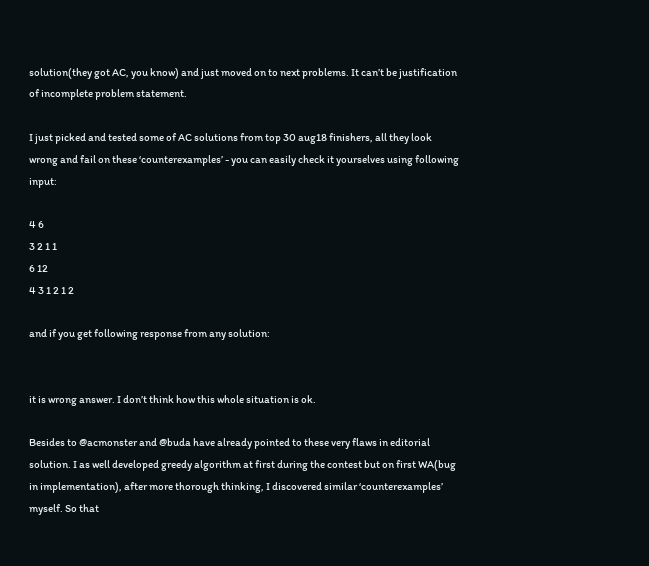solution(they got AC, you know) and just moved on to next problems. It can’t be justification of incomplete problem statement.

I just picked and tested some of AC solutions from top 30 aug18 finishers, all they look wrong and fail on these ‘counterexamples’ - you can easily check it yourselves using following input:

4 6
3 2 1 1
6 12
4 3 1 2 1 2

and if you get following response from any solution:


it is wrong answer. I don’t think how this whole situation is ok.

Besides to @acmonster and @buda have already pointed to these very flaws in editorial solution. I as well developed greedy algorithm at first during the contest but on first WA(bug in implementation), after more thorough thinking, I discovered similar ‘counterexamples’ myself. So that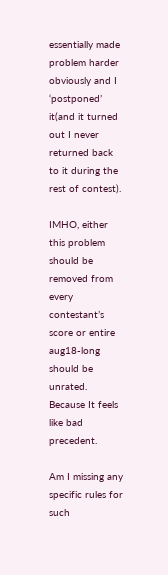essentially made problem harder obviously and I ‘postponed’ it(and it turned out I never returned back to it during the rest of contest).

IMHO, either this problem should be removed from every contestant’s score or entire aug18-long should be unrated. Because It feels like bad precedent.

Am I missing any specific rules for such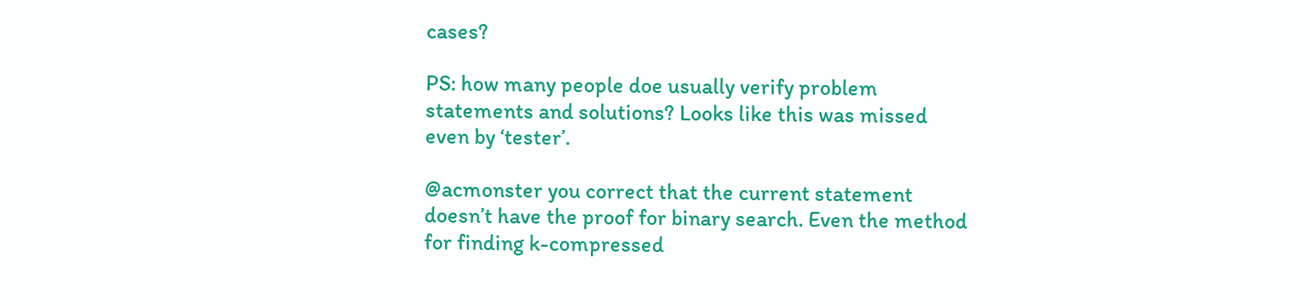cases?

PS: how many people doe usually verify problem statements and solutions? Looks like this was missed even by ‘tester’.

@acmonster you correct that the current statement doesn’t have the proof for binary search. Even the method for finding k-compressed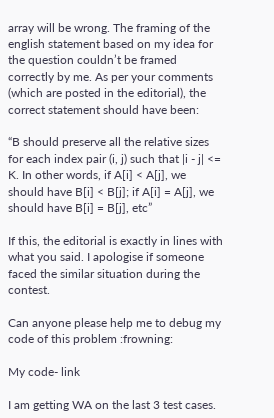array will be wrong. The framing of the english statement based on my idea for the question couldn’t be framed correctly by me. As per your comments (which are posted in the editorial), the correct statement should have been:

“B should preserve all the relative sizes for each index pair (i, j) such that |i - j| <= K. In other words, if A[i] < A[j], we should have B[i] < B[j]; if A[i] = A[j], we should have B[i] = B[j], etc”

If this, the editorial is exactly in lines with what you said. I apologise if someone faced the similar situation during the contest.

Can anyone please help me to debug my code of this problem :frowning:

My code- link

I am getting WA on the last 3 test cases.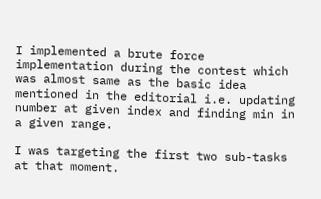I implemented a brute force implementation during the contest which was almost same as the basic idea mentioned in the editorial i.e. updating number at given index and finding min in a given range.

I was targeting the first two sub-tasks at that moment.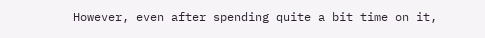However, even after spending quite a bit time on it,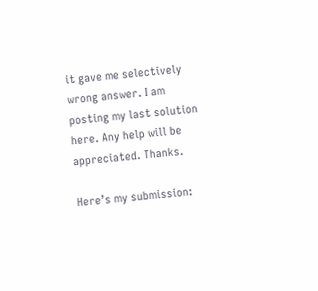it gave me selectively wrong answer. I am posting my last solution here. Any help will be appreciated. Thanks.

Here’s my submission: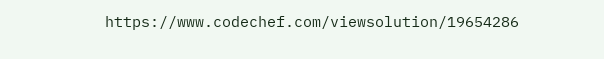https://www.codechef.com/viewsolution/19654286